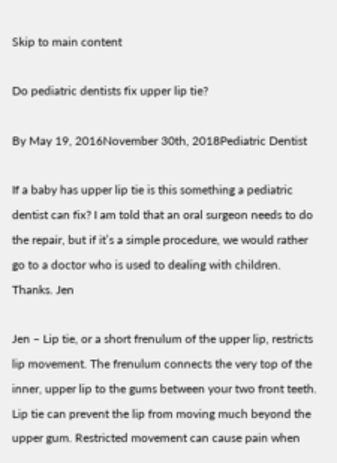Skip to main content

Do pediatric dentists fix upper lip tie?

By May 19, 2016November 30th, 2018Pediatric Dentist

If a baby has upper lip tie is this something a pediatric dentist can fix? I am told that an oral surgeon needs to do the repair, but if it’s a simple procedure, we would rather go to a doctor who is used to dealing with children. Thanks. Jen

Jen – Lip tie, or a short frenulum of the upper lip, restricts lip movement. The frenulum connects the very top of the inner, upper lip to the gums between your two front teeth. Lip tie can prevent the lip from moving much beyond the upper gum. Restricted movement can cause pain when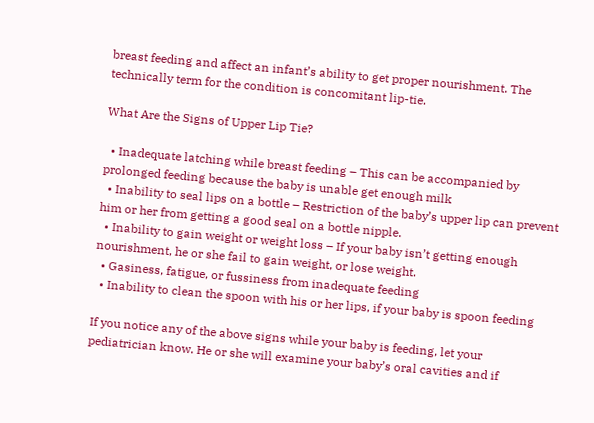breast feeding and affect an infant’s ability to get proper nourishment. The technically term for the condition is concomitant lip-tie.

What Are the Signs of Upper Lip Tie?

  • Inadequate latching while breast feeding – This can be accompanied by prolonged feeding because the baby is unable get enough milk
  • Inability to seal lips on a bottle – Restriction of the baby’s upper lip can prevent him or her from getting a good seal on a bottle nipple.
  • Inability to gain weight or weight loss – If your baby isn’t getting enough nourishment, he or she fail to gain weight, or lose weight.
  • Gasiness, fatigue, or fussiness from inadequate feeding
  • Inability to clean the spoon with his or her lips, if your baby is spoon feeding

If you notice any of the above signs while your baby is feeding, let your pediatrician know. He or she will examine your baby’s oral cavities and if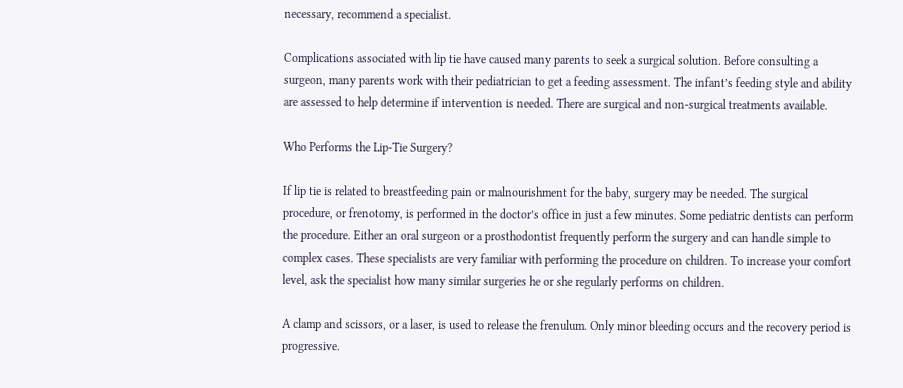necessary, recommend a specialist.

Complications associated with lip tie have caused many parents to seek a surgical solution. Before consulting a surgeon, many parents work with their pediatrician to get a feeding assessment. The infant’s feeding style and ability are assessed to help determine if intervention is needed. There are surgical and non-surgical treatments available.

Who Performs the Lip-Tie Surgery?

If lip tie is related to breastfeeding pain or malnourishment for the baby, surgery may be needed. The surgical procedure, or frenotomy, is performed in the doctor’s office in just a few minutes. Some pediatric dentists can perform the procedure. Either an oral surgeon or a prosthodontist frequently perform the surgery and can handle simple to complex cases. These specialists are very familiar with performing the procedure on children. To increase your comfort level, ask the specialist how many similar surgeries he or she regularly performs on children.

A clamp and scissors, or a laser, is used to release the frenulum. Only minor bleeding occurs and the recovery period is progressive.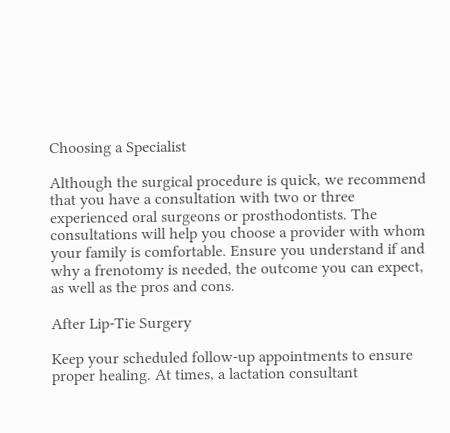Choosing a Specialist

Although the surgical procedure is quick, we recommend that you have a consultation with two or three experienced oral surgeons or prosthodontists. The consultations will help you choose a provider with whom your family is comfortable. Ensure you understand if and why a frenotomy is needed, the outcome you can expect, as well as the pros and cons.

After Lip-Tie Surgery

Keep your scheduled follow-up appointments to ensure proper healing. At times, a lactation consultant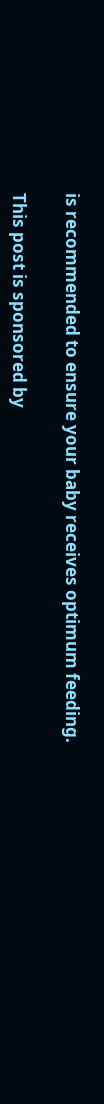is recommended to ensure your baby receives optimum feeding.

This post is sponsored by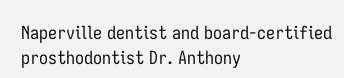Naperville dentist and board-certified prosthodontist Dr. Anthony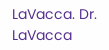LaVacca. Dr. LaVacca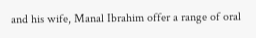and his wife, Manal Ibrahim offer a range of oral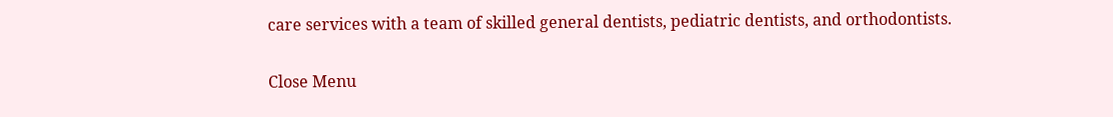care services with a team of skilled general dentists, pediatric dentists, and orthodontists.


Close Menu